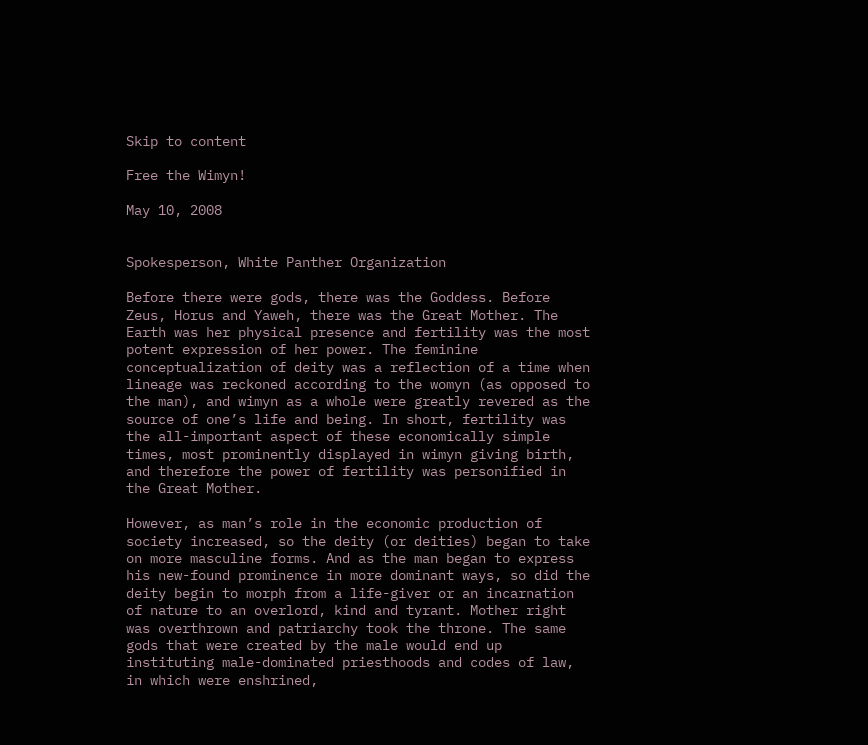Skip to content

Free the Wimyn!

May 10, 2008


Spokesperson, White Panther Organization

Before there were gods, there was the Goddess. Before Zeus, Horus and Yaweh, there was the Great Mother. The Earth was her physical presence and fertility was the most potent expression of her power. The feminine conceptualization of deity was a reflection of a time when lineage was reckoned according to the womyn (as opposed to the man), and wimyn as a whole were greatly revered as the source of one’s life and being. In short, fertility was the all-important aspect of these economically simple times, most prominently displayed in wimyn giving birth, and therefore the power of fertility was personified in the Great Mother.

However, as man’s role in the economic production of society increased, so the deity (or deities) began to take on more masculine forms. And as the man began to express his new-found prominence in more dominant ways, so did the deity begin to morph from a life-giver or an incarnation of nature to an overlord, kind and tyrant. Mother right was overthrown and patriarchy took the throne. The same gods that were created by the male would end up instituting male-dominated priesthoods and codes of law, in which were enshrined,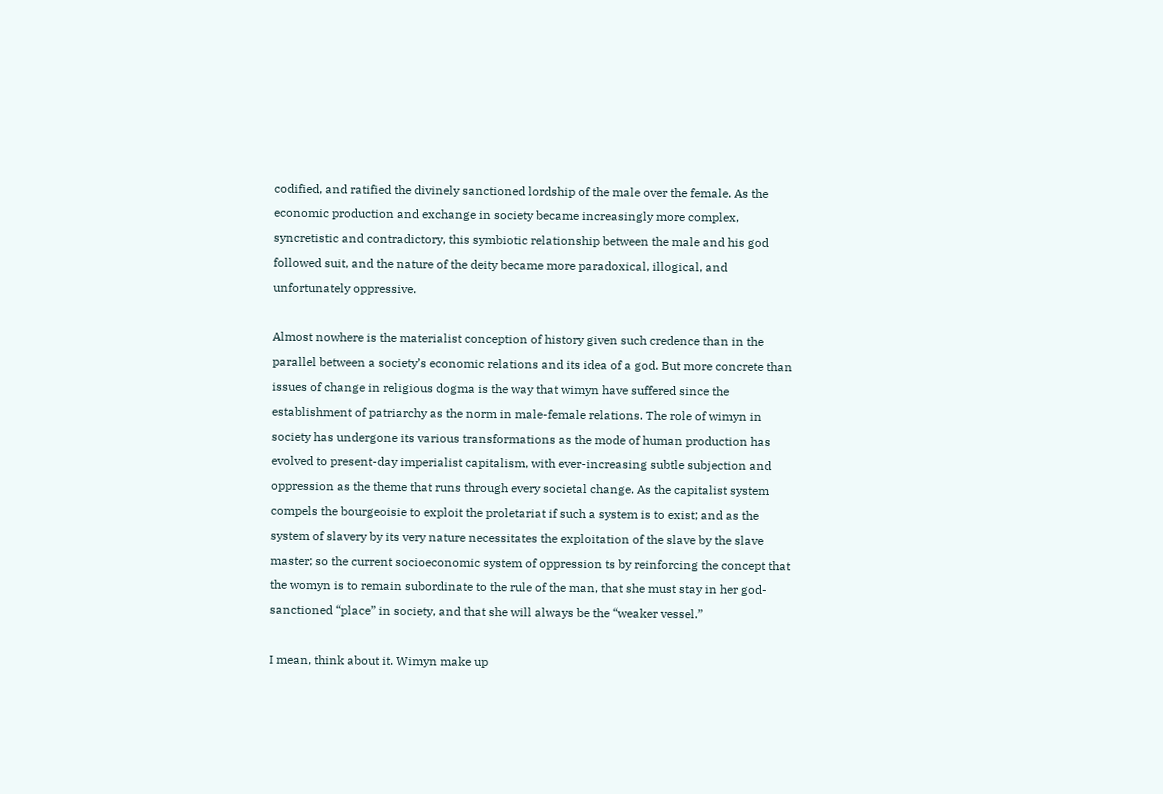codified, and ratified the divinely sanctioned lordship of the male over the female. As the economic production and exchange in society became increasingly more complex, syncretistic and contradictory, this symbiotic relationship between the male and his god followed suit, and the nature of the deity became more paradoxical, illogical, and unfortunately oppressive.

Almost nowhere is the materialist conception of history given such credence than in the parallel between a society’s economic relations and its idea of a god. But more concrete than issues of change in religious dogma is the way that wimyn have suffered since the establishment of patriarchy as the norm in male-female relations. The role of wimyn in society has undergone its various transformations as the mode of human production has evolved to present-day imperialist capitalism, with ever-increasing subtle subjection and oppression as the theme that runs through every societal change. As the capitalist system compels the bourgeoisie to exploit the proletariat if such a system is to exist; and as the system of slavery by its very nature necessitates the exploitation of the slave by the slave master; so the current socioeconomic system of oppression ts by reinforcing the concept that the womyn is to remain subordinate to the rule of the man, that she must stay in her god-sanctioned “place” in society, and that she will always be the “weaker vessel.”

I mean, think about it. Wimyn make up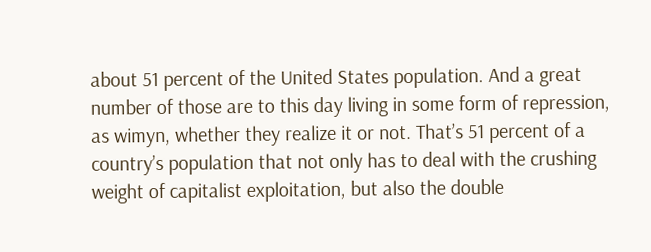about 51 percent of the United States population. And a great number of those are to this day living in some form of repression, as wimyn, whether they realize it or not. That’s 51 percent of a country’s population that not only has to deal with the crushing weight of capitalist exploitation, but also the double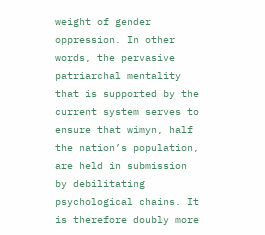weight of gender oppression. In other words, the pervasive patriarchal mentality that is supported by the current system serves to ensure that wimyn, half the nation’s population, are held in submission by debilitating psychological chains. It is therefore doubly more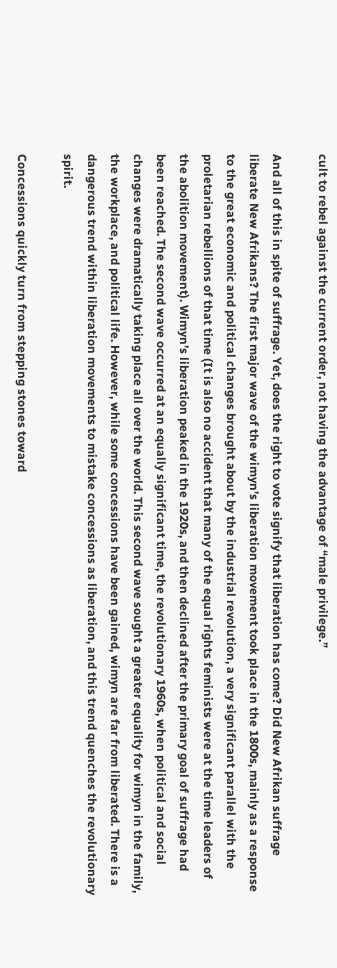cult to rebel against the current order, not having the advantage of “male privilege.”

And all of this in spite of suffrage. Yet, does the right to vote signify that liberation has come? Did New Afrikan suffrage liberate New Afrikans? The first major wave of the wimyn’s liberation movement took place in the 1800s, mainly as a response to the great economic and political changes brought about by the industrial revolution, a very significant parallel with the proletarian rebellions of that time (It is also no accident that many of the equal rights feminists were at the time leaders of the abolition movement). Wimyn’s liberation peaked in the 1920s, and then declined after the primary goal of suffrage had been reached. The second wave occurred at an equally significant time, the revolutionary 1960s, when political and social changes were dramatically taking place all over the world. This second wave sought a greater equality for wimyn in the family, the workplace, and political life. However, while some concessions have been gained, wimyn are far from liberated. There is a dangerous trend within liberation movements to mistake concessions as liberation, and this trend quenches the revolutionary spirit.

Concessions quickly turn from stepping stones toward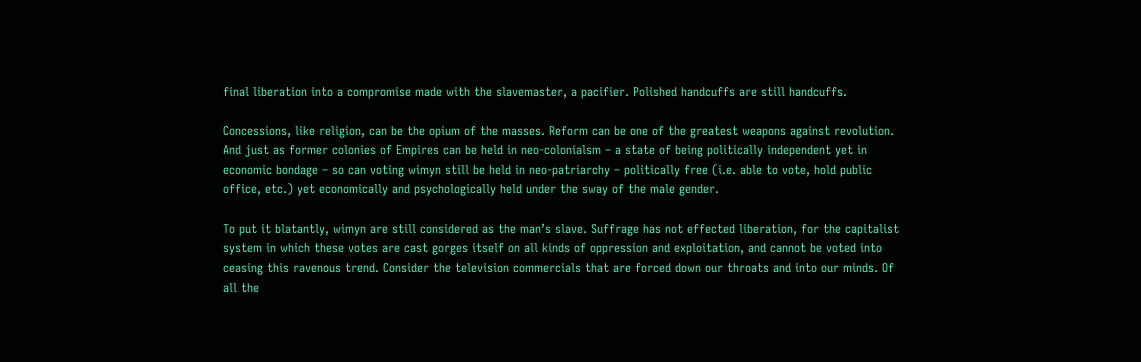final liberation into a compromise made with the slavemaster, a pacifier. Polished handcuffs are still handcuffs.

Concessions, like religion, can be the opium of the masses. Reform can be one of the greatest weapons against revolution. And just as former colonies of Empires can be held in neo-colonialsm – a state of being politically independent yet in economic bondage – so can voting wimyn still be held in neo-patriarchy – politically free (i.e. able to vote, hold public office, etc.) yet economically and psychologically held under the sway of the male gender.

To put it blatantly, wimyn are still considered as the man’s slave. Suffrage has not effected liberation, for the capitalist system in which these votes are cast gorges itself on all kinds of oppression and exploitation, and cannot be voted into ceasing this ravenous trend. Consider the television commercials that are forced down our throats and into our minds. Of all the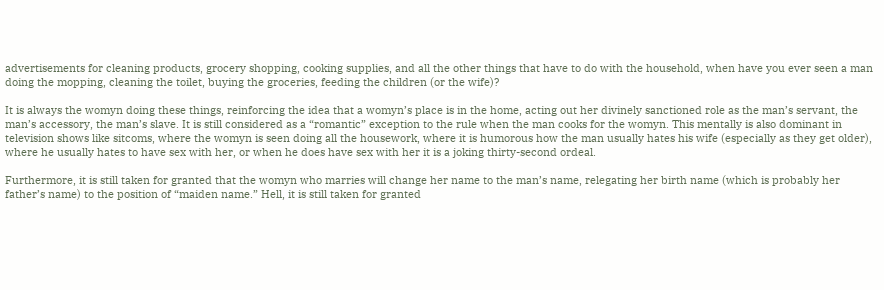advertisements for cleaning products, grocery shopping, cooking supplies, and all the other things that have to do with the household, when have you ever seen a man doing the mopping, cleaning the toilet, buying the groceries, feeding the children (or the wife)?

It is always the womyn doing these things, reinforcing the idea that a womyn’s place is in the home, acting out her divinely sanctioned role as the man’s servant, the man’s accessory, the man’s slave. It is still considered as a “romantic” exception to the rule when the man cooks for the womyn. This mentally is also dominant in television shows like sitcoms, where the womyn is seen doing all the housework, where it is humorous how the man usually hates his wife (especially as they get older), where he usually hates to have sex with her, or when he does have sex with her it is a joking thirty-second ordeal.

Furthermore, it is still taken for granted that the womyn who marries will change her name to the man’s name, relegating her birth name (which is probably her father’s name) to the position of “maiden name.” Hell, it is still taken for granted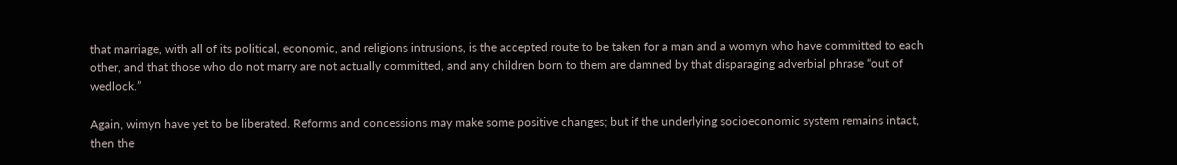that marriage, with all of its political, economic, and religions intrusions, is the accepted route to be taken for a man and a womyn who have committed to each other, and that those who do not marry are not actually committed, and any children born to them are damned by that disparaging adverbial phrase “out of wedlock.”

Again, wimyn have yet to be liberated. Reforms and concessions may make some positive changes; but if the underlying socioeconomic system remains intact, then the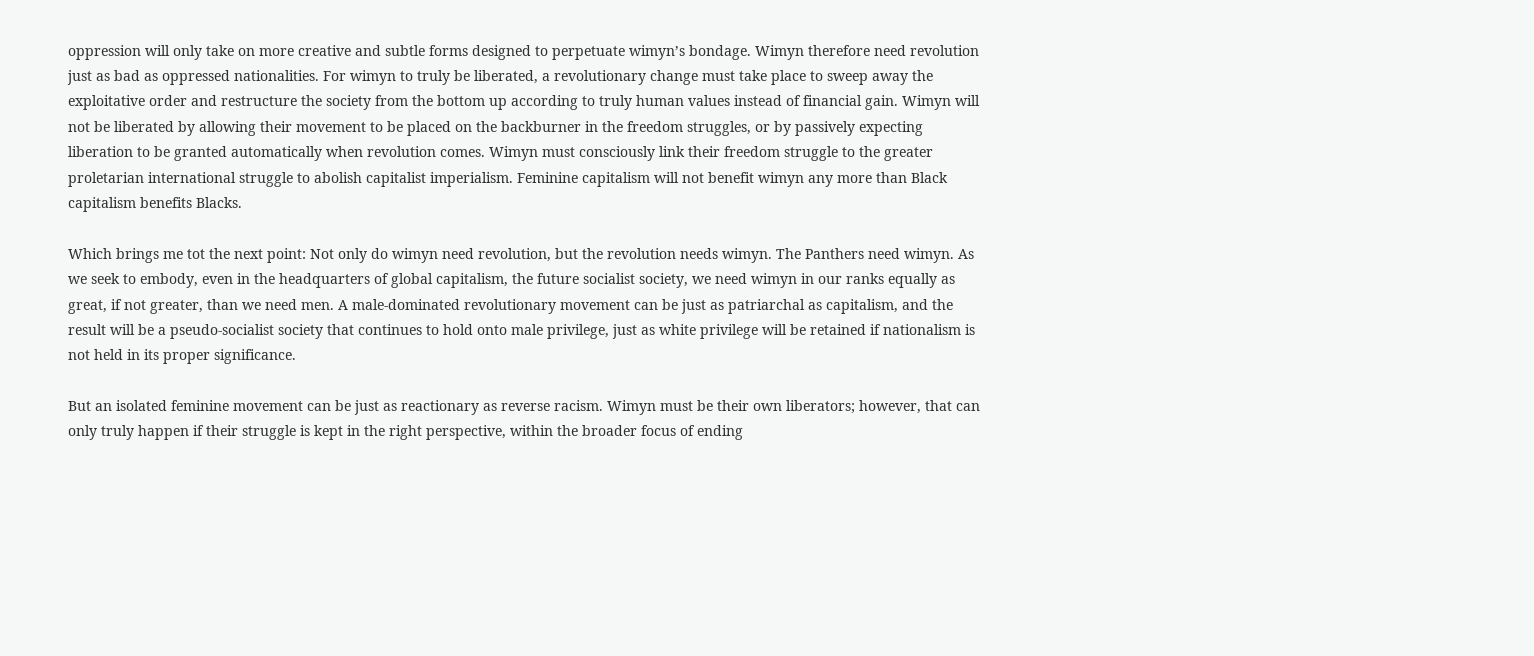oppression will only take on more creative and subtle forms designed to perpetuate wimyn’s bondage. Wimyn therefore need revolution just as bad as oppressed nationalities. For wimyn to truly be liberated, a revolutionary change must take place to sweep away the exploitative order and restructure the society from the bottom up according to truly human values instead of financial gain. Wimyn will not be liberated by allowing their movement to be placed on the backburner in the freedom struggles, or by passively expecting liberation to be granted automatically when revolution comes. Wimyn must consciously link their freedom struggle to the greater proletarian international struggle to abolish capitalist imperialism. Feminine capitalism will not benefit wimyn any more than Black capitalism benefits Blacks.

Which brings me tot the next point: Not only do wimyn need revolution, but the revolution needs wimyn. The Panthers need wimyn. As we seek to embody, even in the headquarters of global capitalism, the future socialist society, we need wimyn in our ranks equally as great, if not greater, than we need men. A male-dominated revolutionary movement can be just as patriarchal as capitalism, and the result will be a pseudo-socialist society that continues to hold onto male privilege, just as white privilege will be retained if nationalism is not held in its proper significance.

But an isolated feminine movement can be just as reactionary as reverse racism. Wimyn must be their own liberators; however, that can only truly happen if their struggle is kept in the right perspective, within the broader focus of ending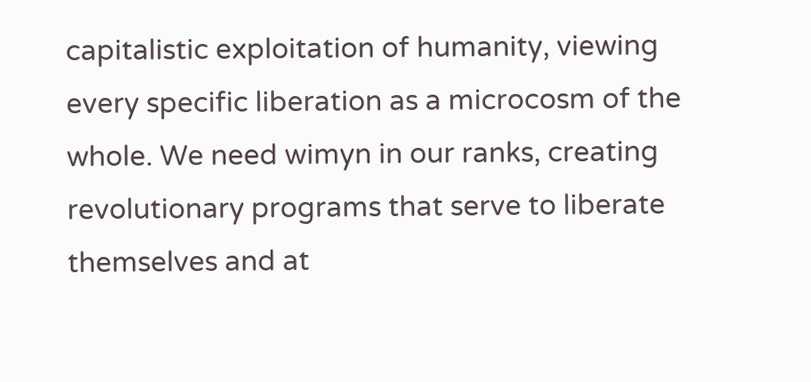capitalistic exploitation of humanity, viewing every specific liberation as a microcosm of the whole. We need wimyn in our ranks, creating revolutionary programs that serve to liberate themselves and at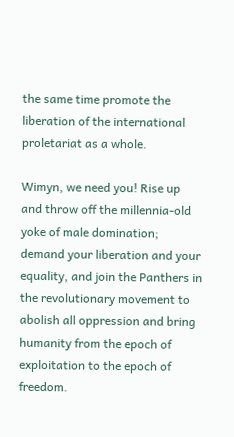the same time promote the liberation of the international proletariat as a whole.

Wimyn, we need you! Rise up and throw off the millennia-old yoke of male domination; demand your liberation and your equality, and join the Panthers in the revolutionary movement to abolish all oppression and bring humanity from the epoch of exploitation to the epoch of freedom.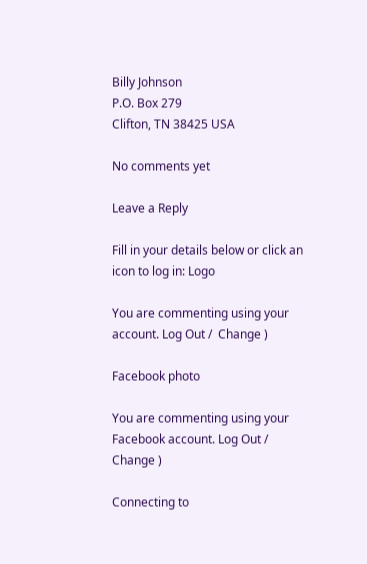Billy Johnson
P.O. Box 279
Clifton, TN 38425 USA

No comments yet

Leave a Reply

Fill in your details below or click an icon to log in: Logo

You are commenting using your account. Log Out /  Change )

Facebook photo

You are commenting using your Facebook account. Log Out /  Change )

Connecting to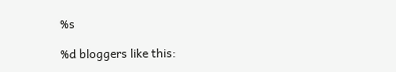%s

%d bloggers like this: